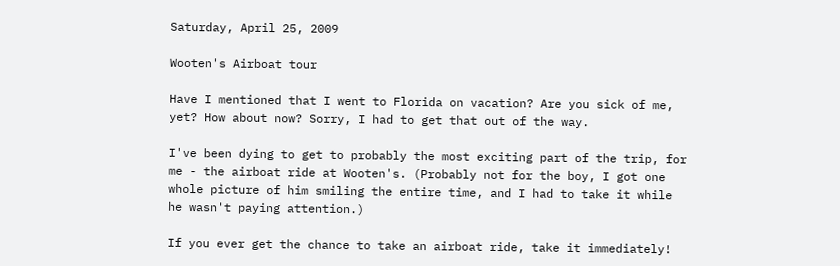Saturday, April 25, 2009

Wooten's Airboat tour

Have I mentioned that I went to Florida on vacation? Are you sick of me, yet? How about now? Sorry, I had to get that out of the way.

I've been dying to get to probably the most exciting part of the trip, for me - the airboat ride at Wooten's. (Probably not for the boy, I got one whole picture of him smiling the entire time, and I had to take it while he wasn't paying attention.)

If you ever get the chance to take an airboat ride, take it immediately!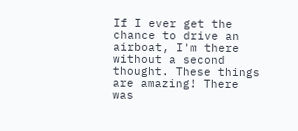If I ever get the chance to drive an airboat, I'm there without a second thought. These things are amazing! There was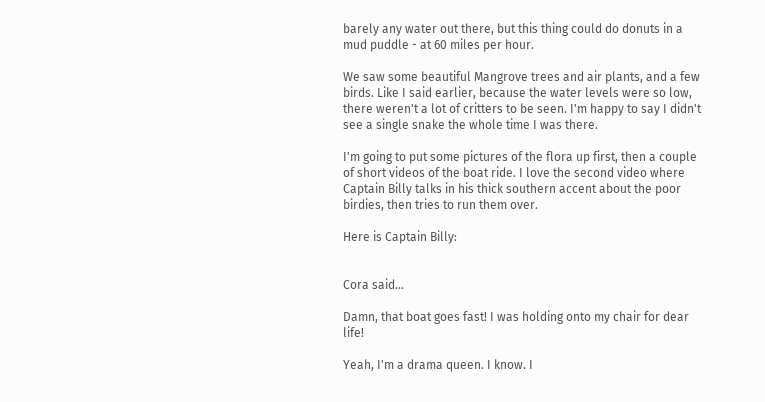barely any water out there, but this thing could do donuts in a mud puddle - at 60 miles per hour.

We saw some beautiful Mangrove trees and air plants, and a few birds. Like I said earlier, because the water levels were so low, there weren't a lot of critters to be seen. I'm happy to say I didn't see a single snake the whole time I was there.

I'm going to put some pictures of the flora up first, then a couple of short videos of the boat ride. I love the second video where Captain Billy talks in his thick southern accent about the poor birdies, then tries to run them over.

Here is Captain Billy:


Cora said...

Damn, that boat goes fast! I was holding onto my chair for dear life!

Yeah, I'm a drama queen. I know. I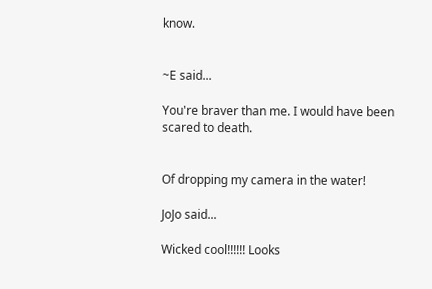know.


~E said...

You're braver than me. I would have been scared to death.


Of dropping my camera in the water!

JoJo said...

Wicked cool!!!!!! Looks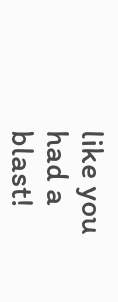like you had a blast!